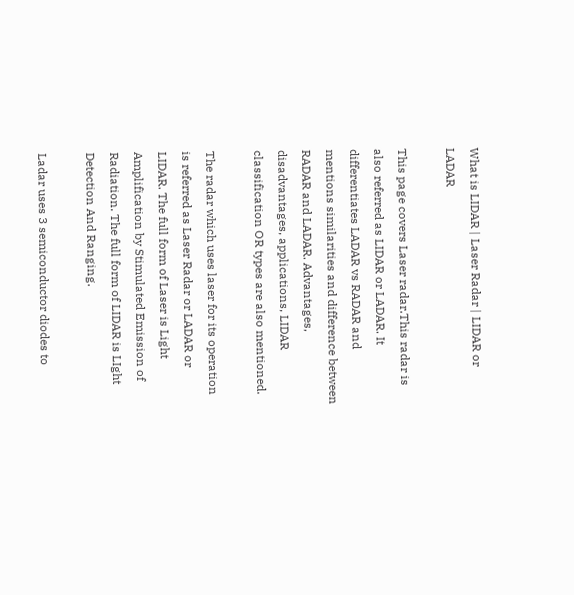What is LIDAR | Laser Radar | LIDAR or LADAR

This page covers Laser radar.This radar is also referred as LIDAR or LADAR. It differentiates LADAR vs RADAR and mentions similarities and difference between RADAR and LADAR. Advantages, disadvantages, applications, LIDAR classification OR types are also mentioned.

The radar which uses laser for its operation is referred as Laser Radar or LADAR or LIDAR. The full form of Laser is Light Amplification by Stimulated Emission of Radiation. The full form of LIDAR is LIght Detection And Ranging.

Ladar uses 3 semiconductor diodes to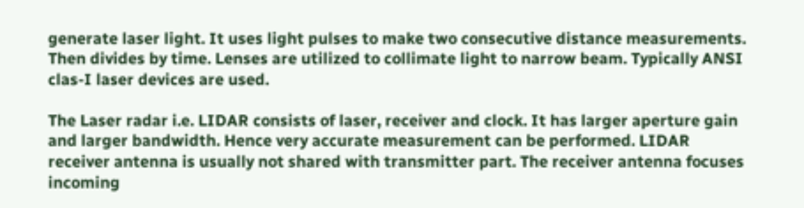generate laser light. It uses light pulses to make two consecutive distance measurements. Then divides by time. Lenses are utilized to collimate light to narrow beam. Typically ANSI clas-I laser devices are used.

The Laser radar i.e. LIDAR consists of laser, receiver and clock. It has larger aperture gain and larger bandwidth. Hence very accurate measurement can be performed. LIDAR receiver antenna is usually not shared with transmitter part. The receiver antenna focuses incoming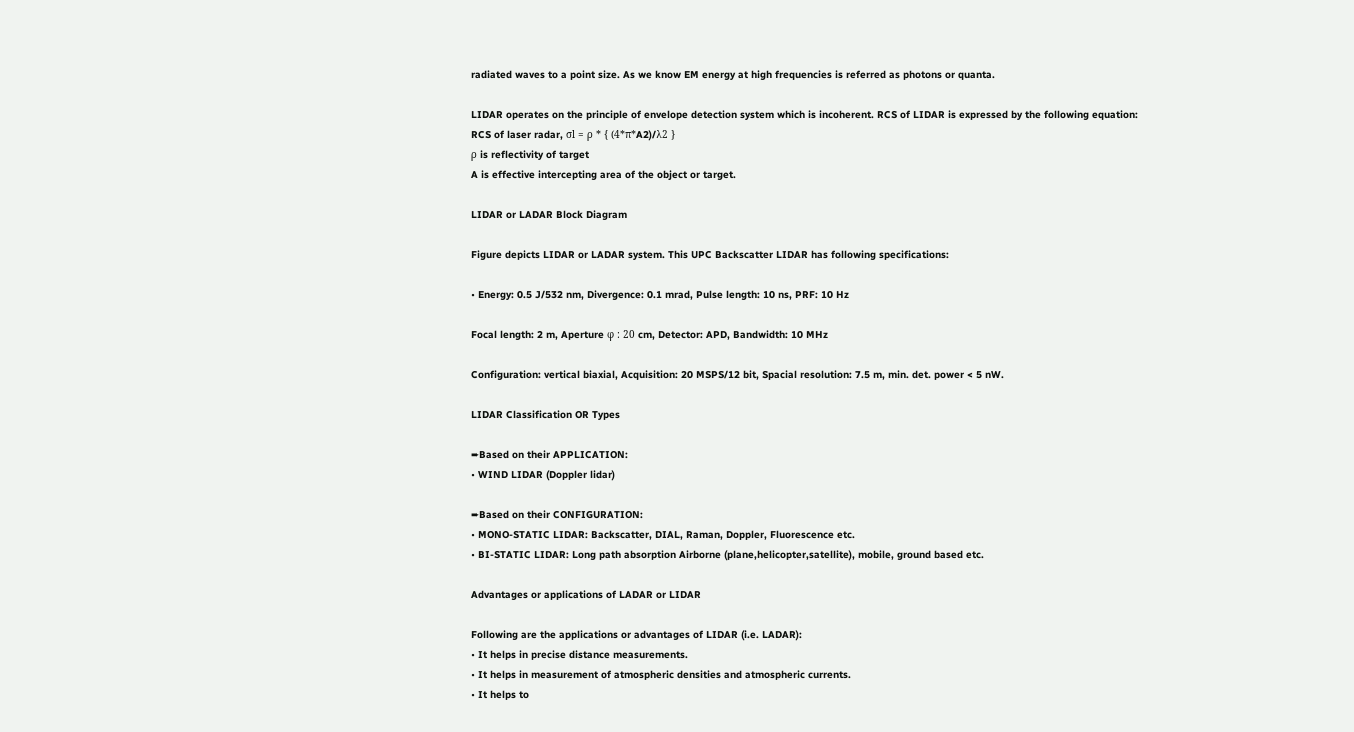radiated waves to a point size. As we know EM energy at high frequencies is referred as photons or quanta.

LIDAR operates on the principle of envelope detection system which is incoherent. RCS of LIDAR is expressed by the following equation:
RCS of laser radar, σl = ρ * { (4*π*A2)/λ2 }
ρ is reflectivity of target
A is effective intercepting area of the object or target.

LIDAR or LADAR Block Diagram

Figure depicts LIDAR or LADAR system. This UPC Backscatter LIDAR has following specifications:

• Energy: 0.5 J/532 nm, Divergence: 0.1 mrad, Pulse length: 10 ns, PRF: 10 Hz

Focal length: 2 m, Aperture φ : 20 cm, Detector: APD, Bandwidth: 10 MHz

Configuration: vertical biaxial, Acquisition: 20 MSPS/12 bit, Spacial resolution: 7.5 m, min. det. power < 5 nW.

LIDAR Classification OR Types

➨Based on their APPLICATION:
• WIND LIDAR (Doppler lidar)

➨Based on their CONFIGURATION:
• MONO-STATIC LIDAR: Backscatter, DIAL, Raman, Doppler, Fluorescence etc.
• BI-STATIC LIDAR: Long path absorption Airborne (plane,helicopter,satellite), mobile, ground based etc.

Advantages or applications of LADAR or LIDAR

Following are the applications or advantages of LIDAR (i.e. LADAR):
• It helps in precise distance measurements.
• It helps in measurement of atmospheric densities and atmospheric currents.
• It helps to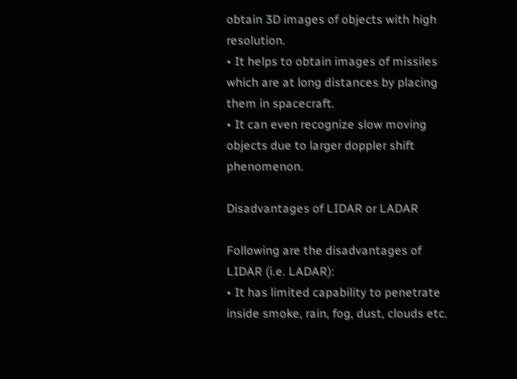obtain 3D images of objects with high resolution.
• It helps to obtain images of missiles which are at long distances by placing them in spacecraft.
• It can even recognize slow moving objects due to larger doppler shift phenomenon.

Disadvantages of LIDAR or LADAR

Following are the disadvantages of LIDAR (i.e. LADAR):
• It has limited capability to penetrate inside smoke, rain, fog, dust, clouds etc.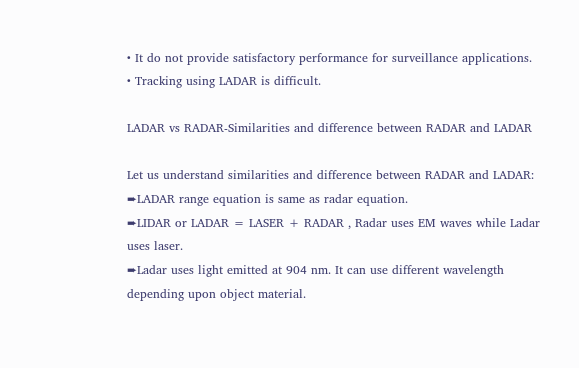• It do not provide satisfactory performance for surveillance applications.
• Tracking using LADAR is difficult.

LADAR vs RADAR-Similarities and difference between RADAR and LADAR

Let us understand similarities and difference between RADAR and LADAR:
➨LADAR range equation is same as radar equation.
➨LIDAR or LADAR = LASER + RADAR , Radar uses EM waves while Ladar uses laser.
➨Ladar uses light emitted at 904 nm. It can use different wavelength depending upon object material.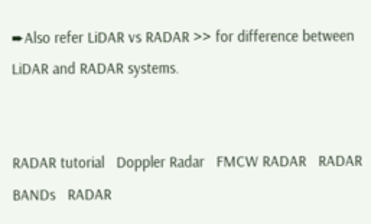➨Also refer LiDAR vs RADAR >> for difference between LiDAR and RADAR systems.


RADAR tutorial   Doppler Radar   FMCW RADAR   RADAR BANDs   RADAR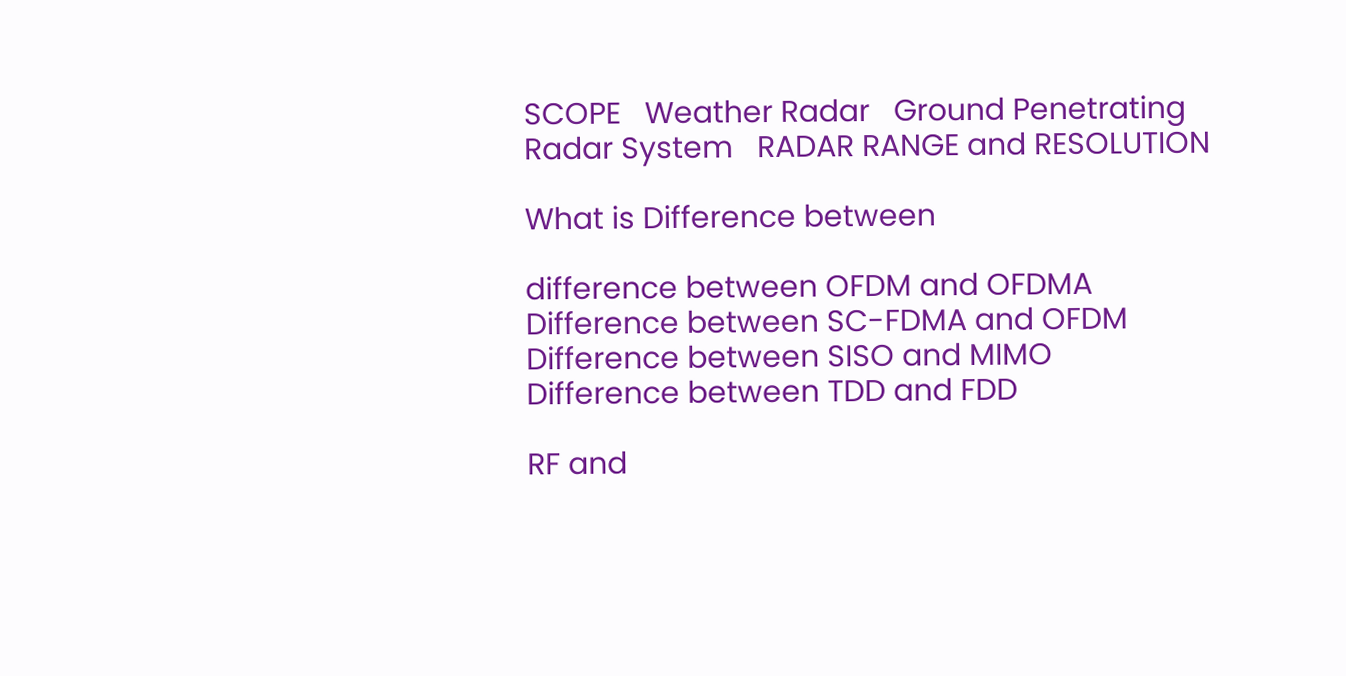SCOPE   Weather Radar   Ground Penetrating Radar System   RADAR RANGE and RESOLUTION

What is Difference between

difference between OFDM and OFDMA
Difference between SC-FDMA and OFDM
Difference between SISO and MIMO
Difference between TDD and FDD

RF and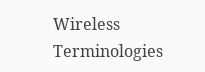Wireless Terminologies